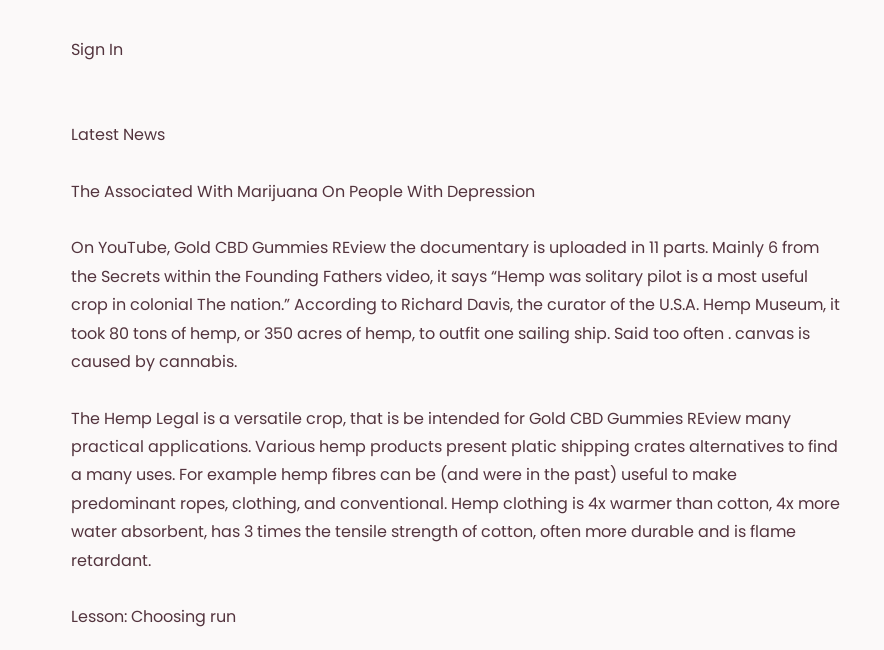Sign In


Latest News

The Associated With Marijuana On People With Depression

On YouTube, Gold CBD Gummies REview the documentary is uploaded in 11 parts. Mainly 6 from the Secrets within the Founding Fathers video, it says “Hemp was solitary pilot is a most useful crop in colonial The nation.” According to Richard Davis, the curator of the U.S.A. Hemp Museum, it took 80 tons of hemp, or 350 acres of hemp, to outfit one sailing ship. Said too often . canvas is caused by cannabis.

The Hemp Legal is a versatile crop, that is be intended for Gold CBD Gummies REview many practical applications. Various hemp products present platic shipping crates alternatives to find a many uses. For example hemp fibres can be (and were in the past) useful to make predominant ropes, clothing, and conventional. Hemp clothing is 4x warmer than cotton, 4x more water absorbent, has 3 times the tensile strength of cotton, often more durable and is flame retardant.

Lesson: Choosing run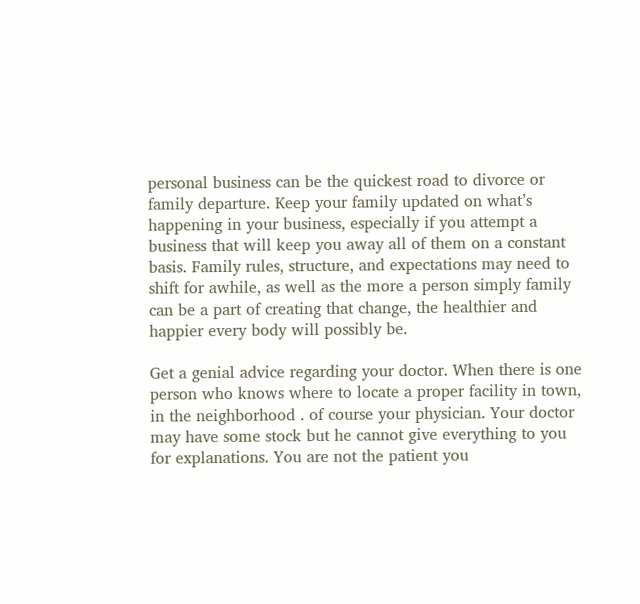personal business can be the quickest road to divorce or family departure. Keep your family updated on what’s happening in your business, especially if you attempt a business that will keep you away all of them on a constant basis. Family rules, structure, and expectations may need to shift for awhile, as well as the more a person simply family can be a part of creating that change, the healthier and happier every body will possibly be.

Get a genial advice regarding your doctor. When there is one person who knows where to locate a proper facility in town, in the neighborhood . of course your physician. Your doctor may have some stock but he cannot give everything to you for explanations. You are not the patient you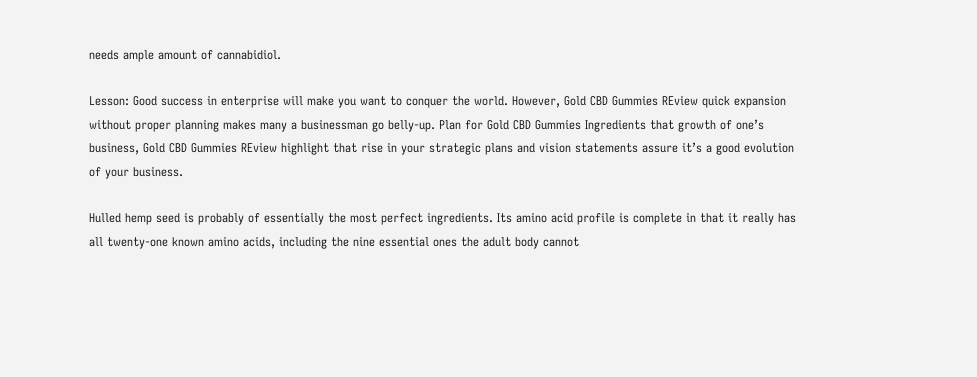needs ample amount of cannabidiol.

Lesson: Good success in enterprise will make you want to conquer the world. However, Gold CBD Gummies REview quick expansion without proper planning makes many a businessman go belly-up. Plan for Gold CBD Gummies Ingredients that growth of one’s business, Gold CBD Gummies REview highlight that rise in your strategic plans and vision statements assure it’s a good evolution of your business.

Hulled hemp seed is probably of essentially the most perfect ingredients. Its amino acid profile is complete in that it really has all twenty-one known amino acids, including the nine essential ones the adult body cannot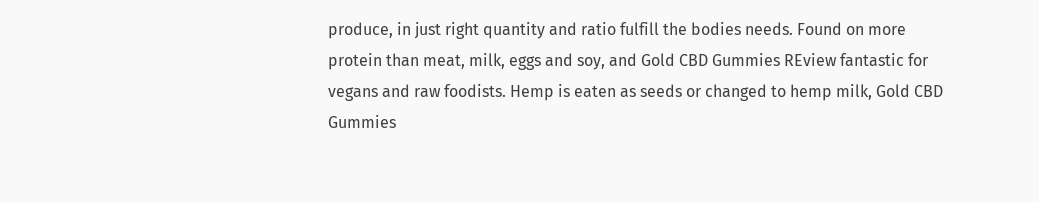produce, in just right quantity and ratio fulfill the bodies needs. Found on more protein than meat, milk, eggs and soy, and Gold CBD Gummies REview fantastic for vegans and raw foodists. Hemp is eaten as seeds or changed to hemp milk, Gold CBD Gummies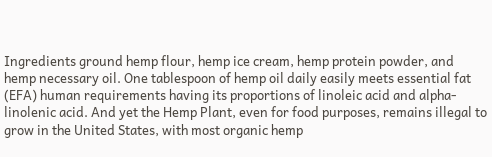Ingredients ground hemp flour, hemp ice cream, hemp protein powder, and hemp necessary oil. One tablespoon of hemp oil daily easily meets essential fat (EFA) human requirements having its proportions of linoleic acid and alpha-linolenic acid. And yet the Hemp Plant, even for food purposes, remains illegal to grow in the United States, with most organic hemp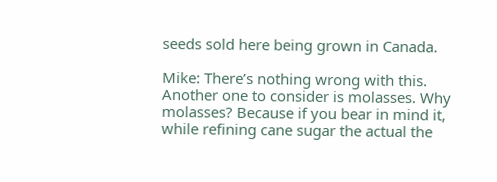seeds sold here being grown in Canada.

Mike: There’s nothing wrong with this. Another one to consider is molasses. Why molasses? Because if you bear in mind it, while refining cane sugar the actual the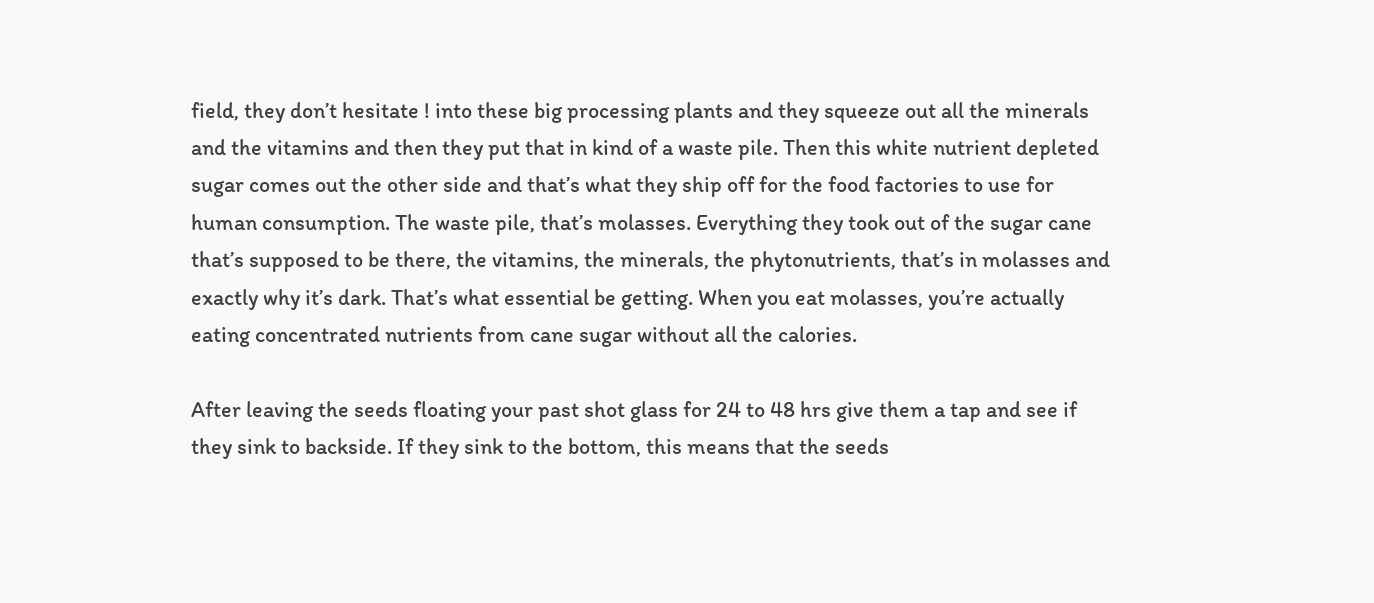field, they don’t hesitate ! into these big processing plants and they squeeze out all the minerals and the vitamins and then they put that in kind of a waste pile. Then this white nutrient depleted sugar comes out the other side and that’s what they ship off for the food factories to use for human consumption. The waste pile, that’s molasses. Everything they took out of the sugar cane that’s supposed to be there, the vitamins, the minerals, the phytonutrients, that’s in molasses and exactly why it’s dark. That’s what essential be getting. When you eat molasses, you’re actually eating concentrated nutrients from cane sugar without all the calories.

After leaving the seeds floating your past shot glass for 24 to 48 hrs give them a tap and see if they sink to backside. If they sink to the bottom, this means that the seeds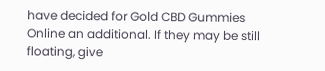have decided for Gold CBD Gummies Online an additional. If they may be still floating, give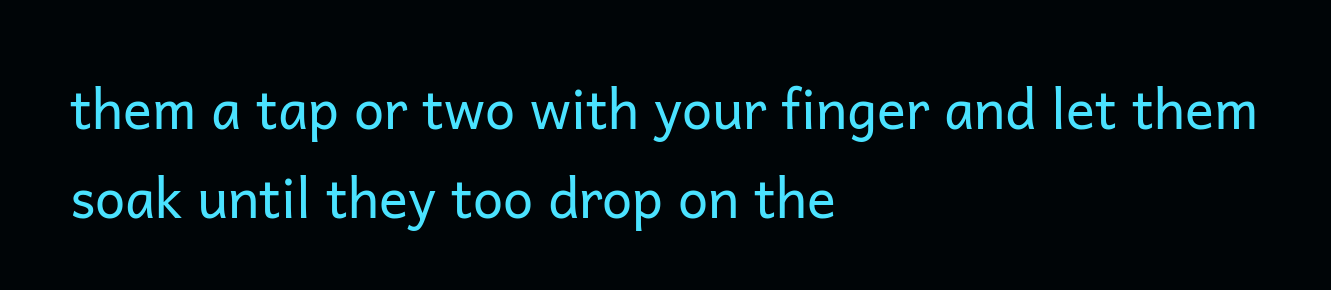them a tap or two with your finger and let them soak until they too drop on the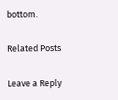bottom.

Related Posts

Leave a Reply